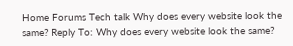Home Forums Tech talk Why does every website look the same? Reply To: Why does every website look the same?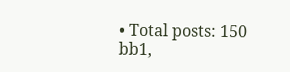• Total posts: 150
bb1,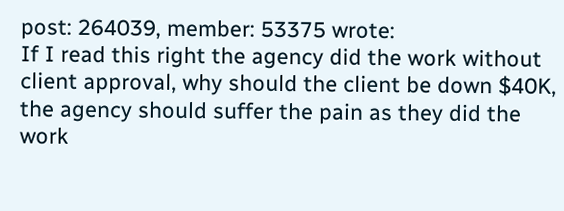post: 264039, member: 53375 wrote:
If I read this right the agency did the work without client approval, why should the client be down $40K, the agency should suffer the pain as they did the work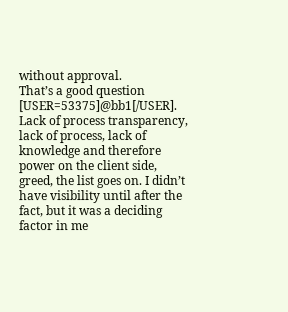without approval.
That’s a good question [USER=53375]@bb1[/USER]. Lack of process transparency, lack of process, lack of knowledge and therefore power on the client side, greed, the list goes on. I didn’t have visibility until after the fact, but it was a deciding factor in me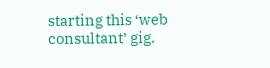starting this ‘web consultant’ gig.